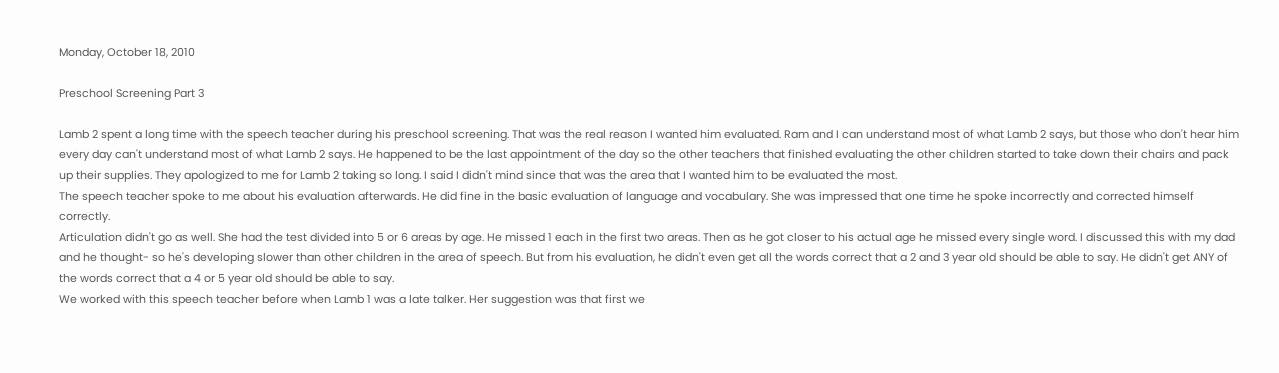Monday, October 18, 2010

Preschool Screening Part 3

Lamb 2 spent a long time with the speech teacher during his preschool screening. That was the real reason I wanted him evaluated. Ram and I can understand most of what Lamb 2 says, but those who don't hear him every day can't understand most of what Lamb 2 says. He happened to be the last appointment of the day so the other teachers that finished evaluating the other children started to take down their chairs and pack up their supplies. They apologized to me for Lamb 2 taking so long. I said I didn't mind since that was the area that I wanted him to be evaluated the most.
The speech teacher spoke to me about his evaluation afterwards. He did fine in the basic evaluation of language and vocabulary. She was impressed that one time he spoke incorrectly and corrected himself correctly.
Articulation didn't go as well. She had the test divided into 5 or 6 areas by age. He missed 1 each in the first two areas. Then as he got closer to his actual age he missed every single word. I discussed this with my dad and he thought- so he's developing slower than other children in the area of speech. But from his evaluation, he didn't even get all the words correct that a 2 and 3 year old should be able to say. He didn't get ANY of the words correct that a 4 or 5 year old should be able to say.
We worked with this speech teacher before when Lamb 1 was a late talker. Her suggestion was that first we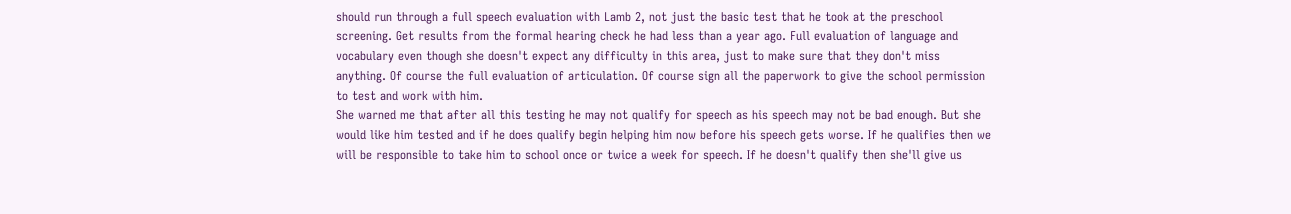should run through a full speech evaluation with Lamb 2, not just the basic test that he took at the preschool screening. Get results from the formal hearing check he had less than a year ago. Full evaluation of language and vocabulary even though she doesn't expect any difficulty in this area, just to make sure that they don't miss anything. Of course the full evaluation of articulation. Of course sign all the paperwork to give the school permission to test and work with him.
She warned me that after all this testing he may not qualify for speech as his speech may not be bad enough. But she would like him tested and if he does qualify begin helping him now before his speech gets worse. If he qualifies then we will be responsible to take him to school once or twice a week for speech. If he doesn't qualify then she'll give us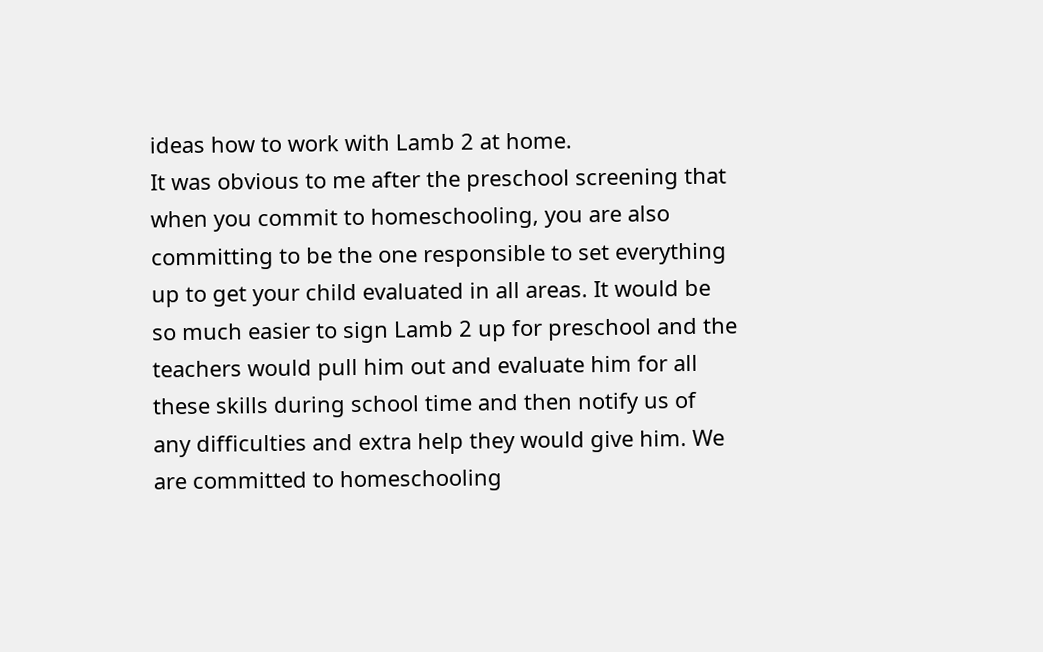ideas how to work with Lamb 2 at home.
It was obvious to me after the preschool screening that when you commit to homeschooling, you are also committing to be the one responsible to set everything up to get your child evaluated in all areas. It would be so much easier to sign Lamb 2 up for preschool and the teachers would pull him out and evaluate him for all these skills during school time and then notify us of any difficulties and extra help they would give him. We are committed to homeschooling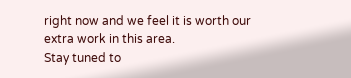right now and we feel it is worth our extra work in this area.
Stay tuned to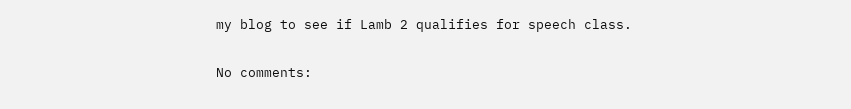my blog to see if Lamb 2 qualifies for speech class.

No comments: